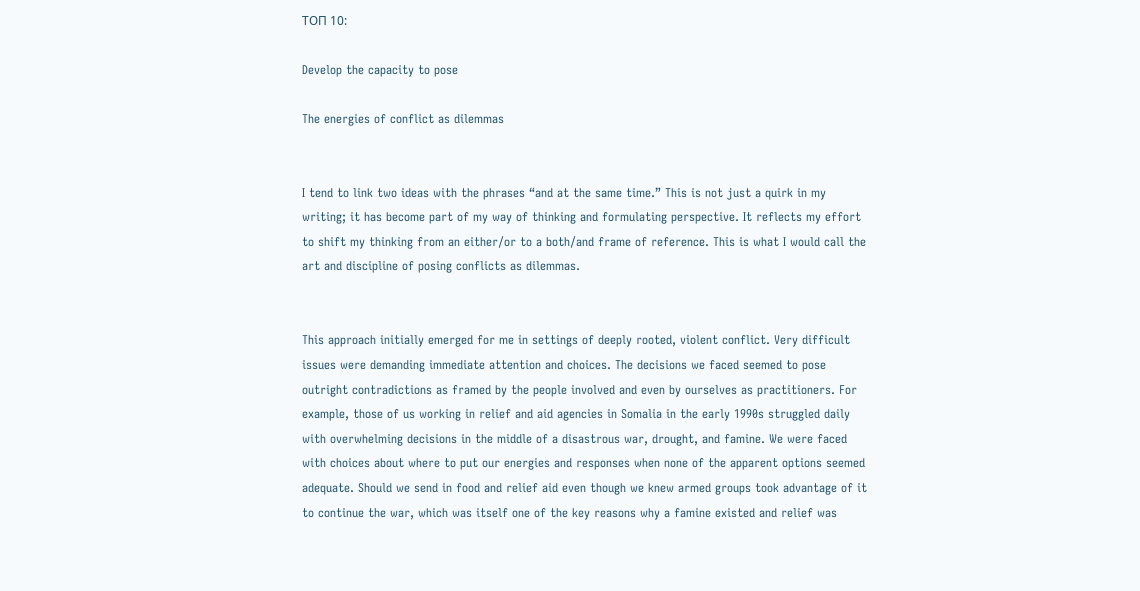ТОП 10:

Develop the capacity to pose

The energies of conflict as dilemmas


I tend to link two ideas with the phrases “and at the same time.” This is not just a quirk in my writing; it has become part of my way of thinking and formulating perspective. It reflects my effort to shift my thinking from an either/or to a both/and frame of reference. This is what I would call the art and discipline of posing conflicts as dilemmas.


This approach initially emerged for me in settings of deeply rooted, violent conflict. Very difficult issues were demanding immediate attention and choices. The decisions we faced seemed to pose outright contradictions as framed by the people involved and even by ourselves as practitioners. For example, those of us working in relief and aid agencies in Somalia in the early 1990s struggled daily with overwhelming decisions in the middle of a disastrous war, drought, and famine. We were faced with choices about where to put our energies and responses when none of the apparent options seemed adequate. Should we send in food and relief aid even though we knew armed groups took advantage of it to continue the war, which was itself one of the key reasons why a famine existed and relief was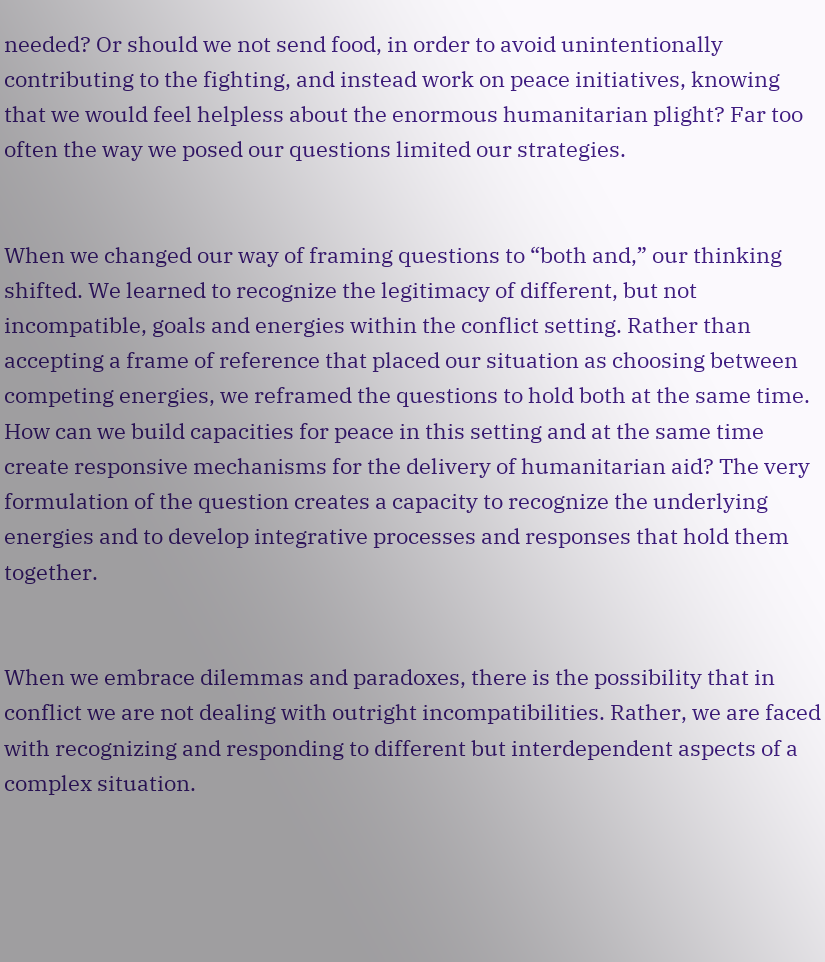needed? Or should we not send food, in order to avoid unintentionally contributing to the fighting, and instead work on peace initiatives, knowing that we would feel helpless about the enormous humanitarian plight? Far too often the way we posed our questions limited our strategies.


When we changed our way of framing questions to “both and,” our thinking shifted. We learned to recognize the legitimacy of different, but not incompatible, goals and energies within the conflict setting. Rather than accepting a frame of reference that placed our situation as choosing between competing energies, we reframed the questions to hold both at the same time. How can we build capacities for peace in this setting and at the same time create responsive mechanisms for the delivery of humanitarian aid? The very formulation of the question creates a capacity to recognize the underlying energies and to develop integrative processes and responses that hold them together.


When we embrace dilemmas and paradoxes, there is the possibility that in conflict we are not dealing with outright incompatibilities. Rather, we are faced with recognizing and responding to different but interdependent aspects of a complex situation.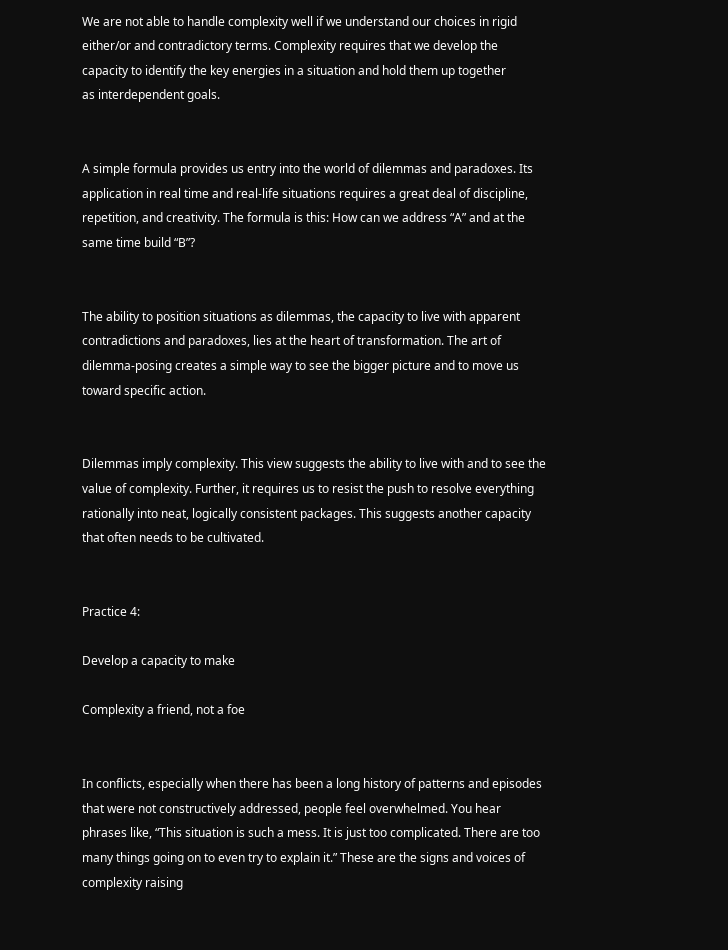We are not able to handle complexity well if we understand our choices in rigid either/or and contradictory terms. Complexity requires that we develop the capacity to identify the key energies in a situation and hold them up together
as interdependent goals.


A simple formula provides us entry into the world of dilemmas and paradoxes. Its application in real time and real-life situations requires a great deal of discipline, repetition, and creativity. The formula is this: How can we address “A” and at the same time build “B”?


The ability to position situations as dilemmas, the capacity to live with apparent contradictions and paradoxes, lies at the heart of transformation. The art of dilemma-posing creates a simple way to see the bigger picture and to move us toward specific action.


Dilemmas imply complexity. This view suggests the ability to live with and to see the value of complexity. Further, it requires us to resist the push to resolve everything rationally into neat, logically consistent packages. This suggests another capacity that often needs to be cultivated.


Practice 4:

Develop a capacity to make

Complexity a friend, not a foe


In conflicts, especially when there has been a long history of patterns and episodes that were not constructively addressed, people feel overwhelmed. You hear phrases like, “This situation is such a mess. It is just too complicated. There are too many things going on to even try to explain it.” These are the signs and voices of complexity raising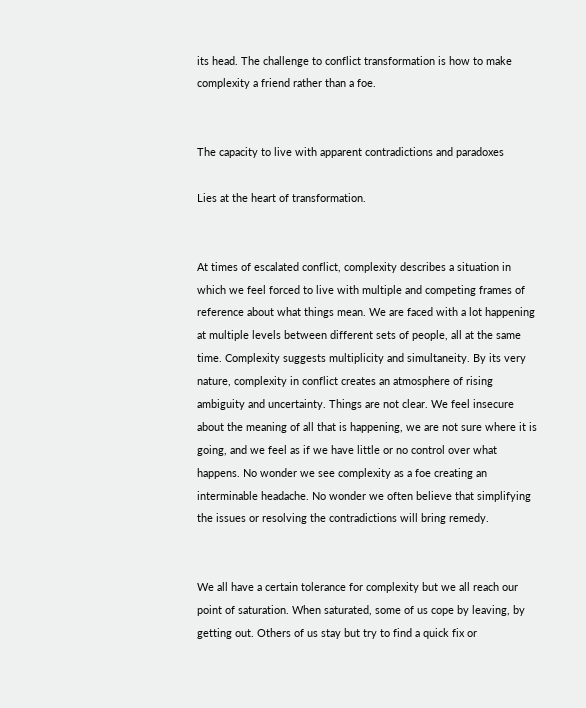its head. The challenge to conflict transformation is how to make complexity a friend rather than a foe.


The capacity to live with apparent contradictions and paradoxes

Lies at the heart of transformation.


At times of escalated conflict, complexity describes a situation in which we feel forced to live with multiple and competing frames of reference about what things mean. We are faced with a lot happening at multiple levels between different sets of people, all at the same time. Complexity suggests multiplicity and simultaneity. By its very nature, complexity in conflict creates an atmosphere of rising ambiguity and uncertainty. Things are not clear. We feel insecure about the meaning of all that is happening, we are not sure where it is going, and we feel as if we have little or no control over what happens. No wonder we see complexity as a foe creating an interminable headache. No wonder we often believe that simplifying the issues or resolving the contradictions will bring remedy.


We all have a certain tolerance for complexity but we all reach our point of saturation. When saturated, some of us cope by leaving, by getting out. Others of us stay but try to find a quick fix or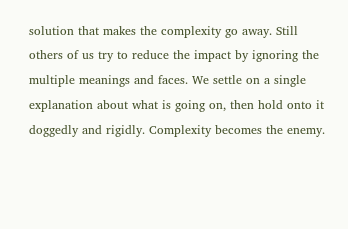solution that makes the complexity go away. Still others of us try to reduce the impact by ignoring the multiple meanings and faces. We settle on a single explanation about what is going on, then hold onto it doggedly and rigidly. Complexity becomes the enemy.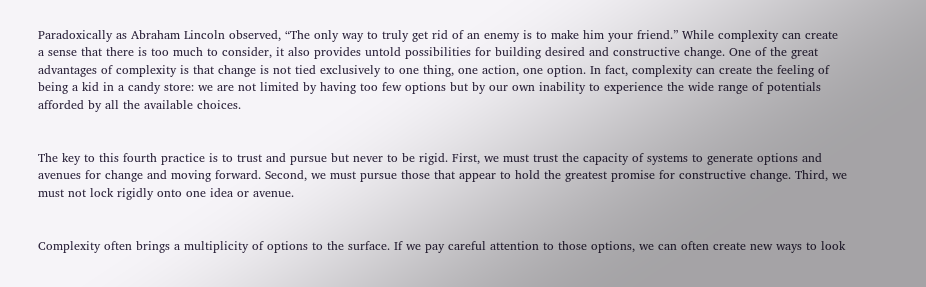Paradoxically as Abraham Lincoln observed, “The only way to truly get rid of an enemy is to make him your friend.” While complexity can create a sense that there is too much to consider, it also provides untold possibilities for building desired and constructive change. One of the great advantages of complexity is that change is not tied exclusively to one thing, one action, one option. In fact, complexity can create the feeling of being a kid in a candy store: we are not limited by having too few options but by our own inability to experience the wide range of potentials afforded by all the available choices.


The key to this fourth practice is to trust and pursue but never to be rigid. First, we must trust the capacity of systems to generate options and avenues for change and moving forward. Second, we must pursue those that appear to hold the greatest promise for constructive change. Third, we must not lock rigidly onto one idea or avenue.


Complexity often brings a multiplicity of options to the surface. If we pay careful attention to those options, we can often create new ways to look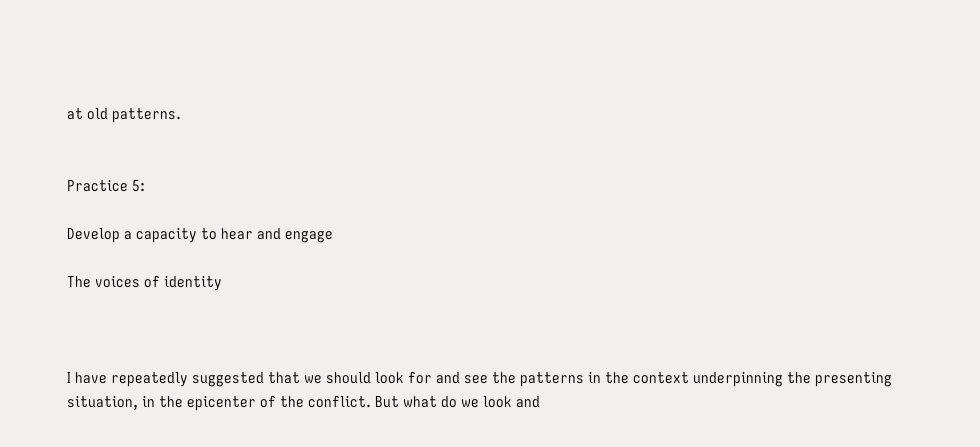at old patterns.


Practice 5:

Develop a capacity to hear and engage

The voices of identity



I have repeatedly suggested that we should look for and see the patterns in the context underpinning the presenting situation, in the epicenter of the conflict. But what do we look and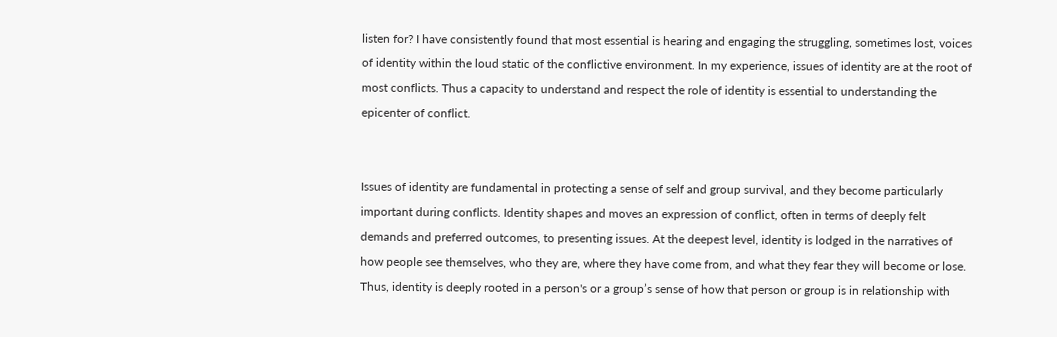listen for? I have consistently found that most essential is hearing and engaging the struggling, sometimes lost, voices of identity within the loud static of the conflictive environment. In my experience, issues of identity are at the root of most conflicts. Thus a capacity to understand and respect the role of identity is essential to understanding the epicenter of conflict.


Issues of identity are fundamental in protecting a sense of self and group survival, and they become particularly important during conflicts. Identity shapes and moves an expression of conflict, often in terms of deeply felt demands and preferred outcomes, to presenting issues. At the deepest level, identity is lodged in the narratives of how people see themselves, who they are, where they have come from, and what they fear they will become or lose. Thus, identity is deeply rooted in a person's or a group’s sense of how that person or group is in relationship with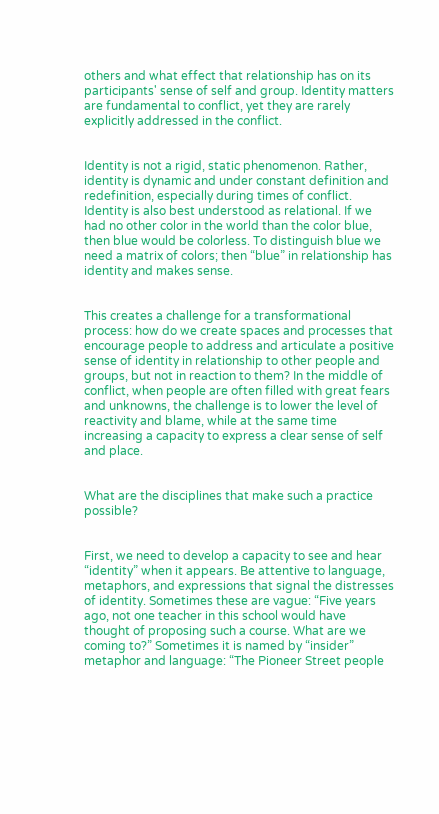others and what effect that relationship has on its participants' sense of self and group. Identity matters are fundamental to conflict, yet they are rarely explicitly addressed in the conflict.


Identity is not a rigid, static phenomenon. Rather, identity is dynamic and under constant definition and redefinition, especially during times of conflict. Identity is also best understood as relational. If we had no other color in the world than the color blue, then blue would be colorless. To distinguish blue we need a matrix of colors; then “blue” in relationship has identity and makes sense.


This creates a challenge for a transformational process: how do we create spaces and processes that encourage people to address and articulate a positive sense of identity in relationship to other people and groups, but not in reaction to them? In the middle of conflict, when people are often filled with great fears and unknowns, the challenge is to lower the level of reactivity and blame, while at the same time increasing a capacity to express a clear sense of self and place.


What are the disciplines that make such a practice possible?


First, we need to develop a capacity to see and hear “identity” when it appears. Be attentive to language, metaphors, and expressions that signal the distresses of identity. Sometimes these are vague: “Five years ago, not one teacher in this school would have thought of proposing such a course. What are we coming to?” Sometimes it is named by “insider” metaphor and language: “The Pioneer Street people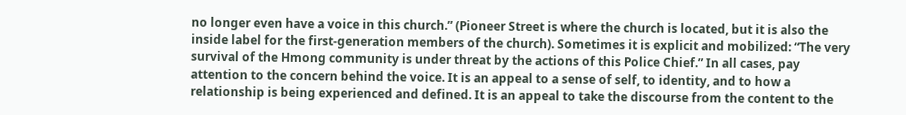no longer even have a voice in this church.” (Pioneer Street is where the church is located, but it is also the inside label for the first-generation members of the church). Sometimes it is explicit and mobilized: “The very survival of the Hmong community is under threat by the actions of this Police Chief.” In all cases, pay attention to the concern behind the voice. It is an appeal to a sense of self, to identity, and to how a relationship is being experienced and defined. It is an appeal to take the discourse from the content to the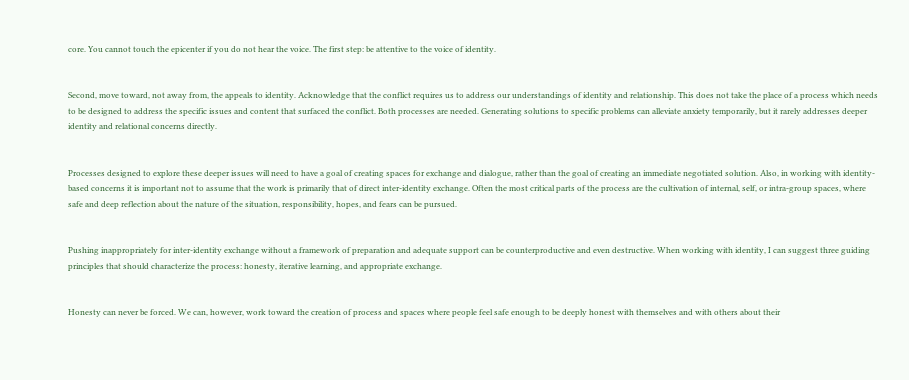core. You cannot touch the epicenter if you do not hear the voice. The first step: be attentive to the voice of identity.


Second, move toward, not away from, the appeals to identity. Acknowledge that the conflict requires us to address our understandings of identity and relationship. This does not take the place of a process which needs to be designed to address the specific issues and content that surfaced the conflict. Both processes are needed. Generating solutions to specific problems can alleviate anxiety temporarily, but it rarely addresses deeper identity and relational concerns directly.


Processes designed to explore these deeper issues will need to have a goal of creating spaces for exchange and dialogue, rather than the goal of creating an immediate negotiated solution. Also, in working with identity-based concerns it is important not to assume that the work is primarily that of direct inter-identity exchange. Often the most critical parts of the process are the cultivation of internal, self, or intra-group spaces, where safe and deep reflection about the nature of the situation, responsibility, hopes, and fears can be pursued.


Pushing inappropriately for inter-identity exchange without a framework of preparation and adequate support can be counterproductive and even destructive. When working with identity, I can suggest three guiding principles that should characterize the process: honesty, iterative learning, and appropriate exchange.


Honesty can never be forced. We can, however, work toward the creation of process and spaces where people feel safe enough to be deeply honest with themselves and with others about their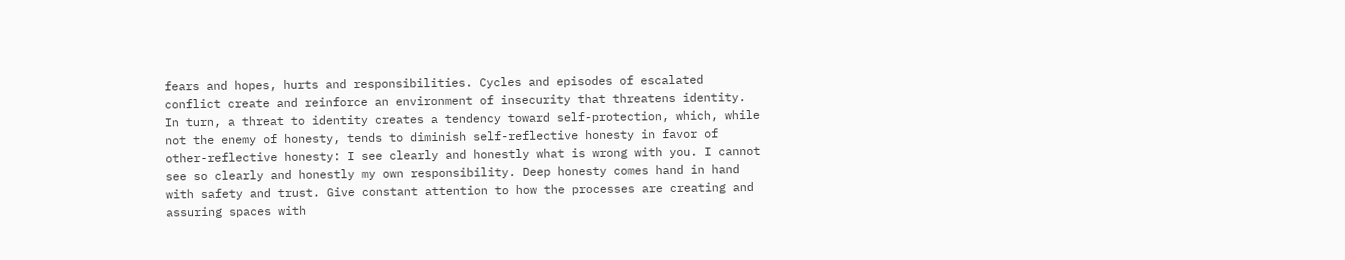fears and hopes, hurts and responsibilities. Cycles and episodes of escalated conflict create and reinforce an environment of insecurity that threatens identity. In turn, a threat to identity creates a tendency toward self-protection, which, while not the enemy of honesty, tends to diminish self-reflective honesty in favor of other-reflective honesty: I see clearly and honestly what is wrong with you. I cannot see so clearly and honestly my own responsibility. Deep honesty comes hand in hand with safety and trust. Give constant attention to how the processes are creating and assuring spaces with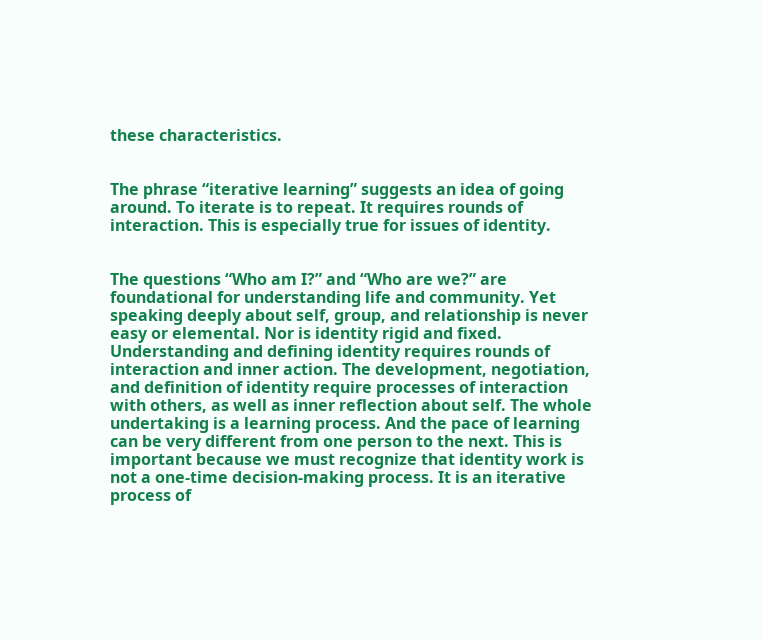these characteristics.


The phrase “iterative learning” suggests an idea of going around. To iterate is to repeat. It requires rounds of interaction. This is especially true for issues of identity.


The questions “Who am I?” and “Who are we?” are foundational for understanding life and community. Yet speaking deeply about self, group, and relationship is never easy or elemental. Nor is identity rigid and fixed. Understanding and defining identity requires rounds of interaction and inner action. The development, negotiation, and definition of identity require processes of interaction with others, as well as inner reflection about self. The whole undertaking is a learning process. And the pace of learning can be very different from one person to the next. This is important because we must recognize that identity work is not a one-time decision-making process. It is an iterative process of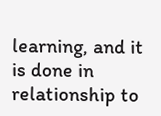learning, and it is done in relationship to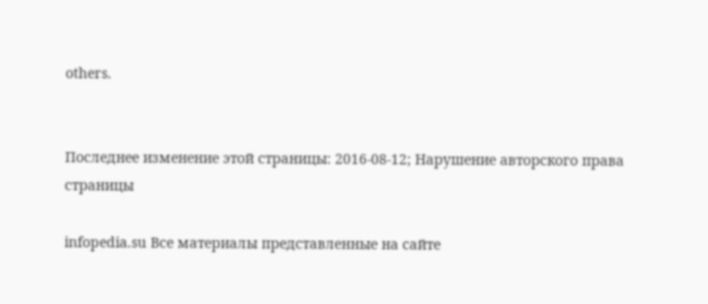others.


Последнее изменение этой страницы: 2016-08-12; Нарушение авторского права страницы

infopedia.su Все материалы представленные на сайте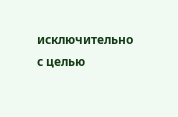исключительно с целью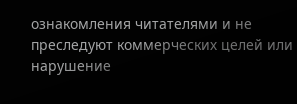ознакомления читателями и не преследуют коммерческих целей или нарушение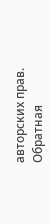авторских прав. Обратная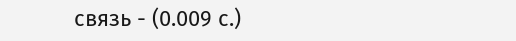связь - (0.009 с.)